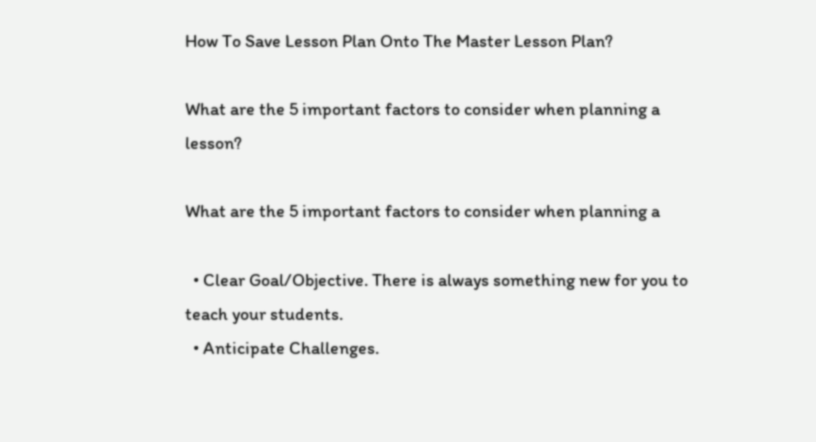How To Save Lesson Plan Onto The Master Lesson Plan?

What are the 5 important factors to consider when planning a lesson?

What are the 5 important factors to consider when planning a

  • Clear Goal/Objective. There is always something new for you to teach your students.
  • Anticipate Challenges.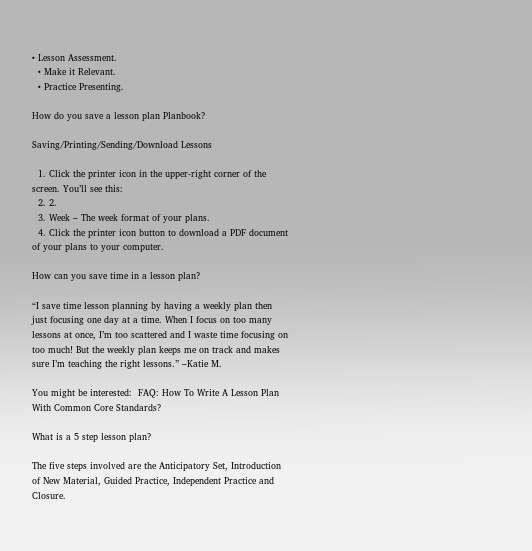• Lesson Assessment.
  • Make it Relevant.
  • Practice Presenting.

How do you save a lesson plan Planbook?

Saving/Printing/Sending/Download Lessons

  1. Click the printer icon in the upper-right corner of the screen. You’ll see this:
  2. 2.
  3. Week – The week format of your plans.
  4. Click the printer icon button to download a PDF document of your plans to your computer.

How can you save time in a lesson plan?

“I save time lesson planning by having a weekly plan then just focusing one day at a time. When I focus on too many lessons at once, I’m too scattered and I waste time focusing on too much! But the weekly plan keeps me on track and makes sure I’m teaching the right lessons.” –Katie M.

You might be interested:  FAQ: How To Write A Lesson Plan With Common Core Standards?

What is a 5 step lesson plan?

The five steps involved are the Anticipatory Set, Introduction of New Material, Guided Practice, Independent Practice and Closure.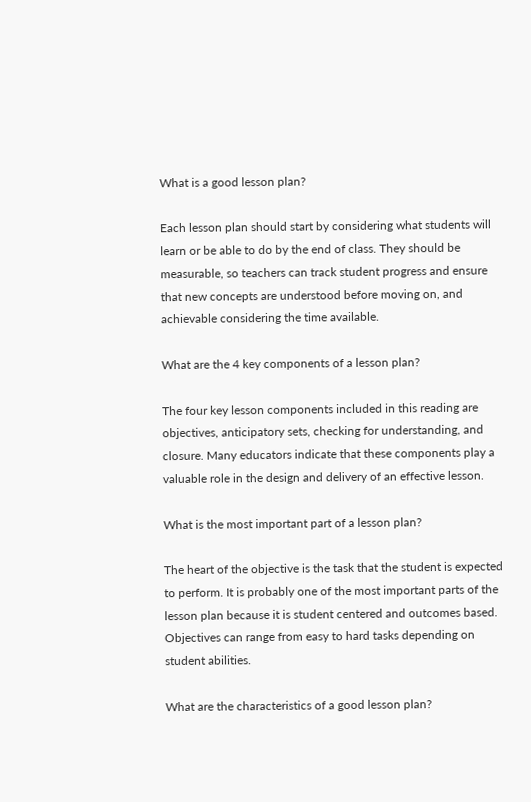What is a good lesson plan?

Each lesson plan should start by considering what students will learn or be able to do by the end of class. They should be measurable, so teachers can track student progress and ensure that new concepts are understood before moving on, and achievable considering the time available.

What are the 4 key components of a lesson plan?

The four key lesson components included in this reading are objectives, anticipatory sets, checking for understanding, and closure. Many educators indicate that these components play a valuable role in the design and delivery of an effective lesson.

What is the most important part of a lesson plan?

The heart of the objective is the task that the student is expected to perform. It is probably one of the most important parts of the lesson plan because it is student centered and outcomes based. Objectives can range from easy to hard tasks depending on student abilities.

What are the characteristics of a good lesson plan?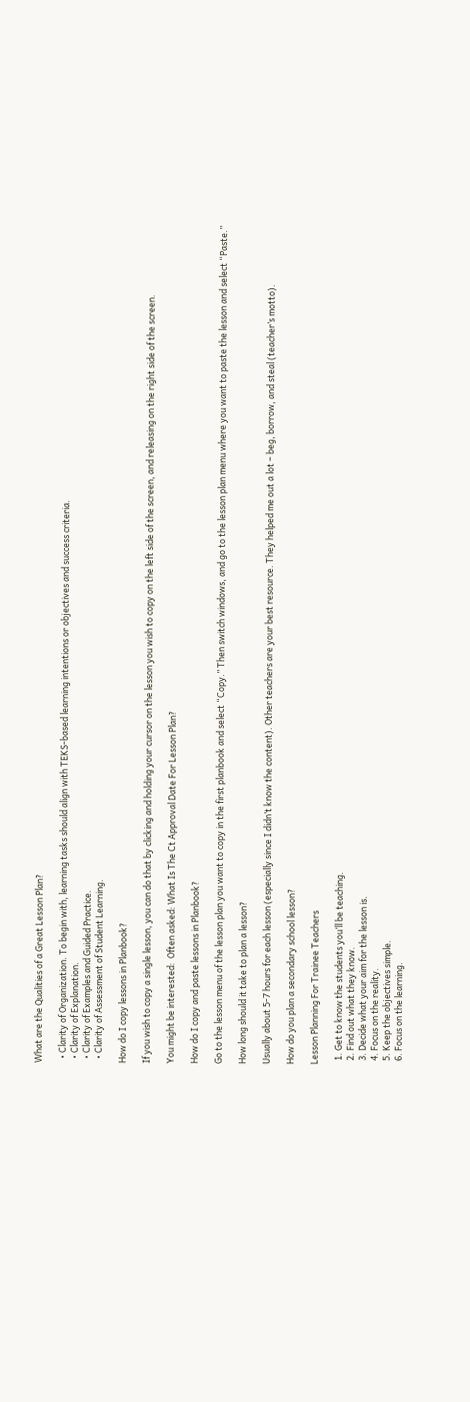What are the Qualities of a Great Lesson Plan?

  • Clarity of Organization. To begin with, learning tasks should align with TEKS-based learning intentions or objectives and success criteria.
  • Clarity of Explanation.
  • Clarity of Examples and Guided Practice.
  • Clarity of Assessment of Student Learning.

How do I copy lessons in Planbook?

If you wish to copy a single lesson, you can do that by clicking and holding your cursor on the lesson you wish to copy on the left side of the screen, and releasing on the right side of the screen.

You might be interested:  Often asked: What Is The Ct Approval Date For Lesson Plan?

How do I copy and paste lessons in Planbook?

Go to the lesson menu of the lesson plan you want to copy in the first planbook and select “Copy.” Then switch windows, and go to the lesson plan menu where you want to paste the lesson and select “Paste.”

How long should it take to plan a lesson?

Usually about 5-7 hours for each lesson (especially since I didn’t know the content). Other teachers are your best resource. They helped me out a lot – beg, borrow, and steal (teacher’s motto).

How do you plan a secondary school lesson?

Lesson Planning For Trainee Teachers

  1. Get to know the students you’ll be teaching.
  2. Find out what they know.
  3. Decide what your aim for the lesson is.
  4. Focus on the reality.
  5. Keep the objectives simple.
  6. Focus on the learning.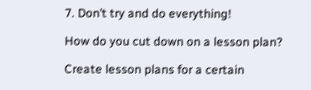7. Don’t try and do everything!

How do you cut down on a lesson plan?

Create lesson plans for a certain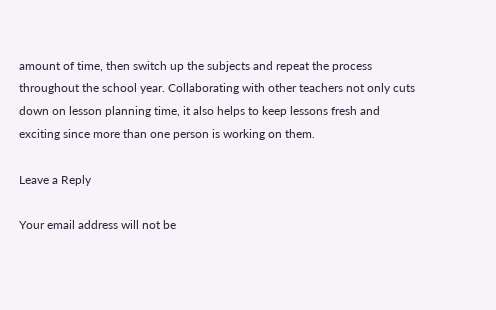amount of time, then switch up the subjects and repeat the process throughout the school year. Collaborating with other teachers not only cuts down on lesson planning time, it also helps to keep lessons fresh and exciting since more than one person is working on them.

Leave a Reply

Your email address will not be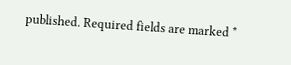published. Required fields are marked *